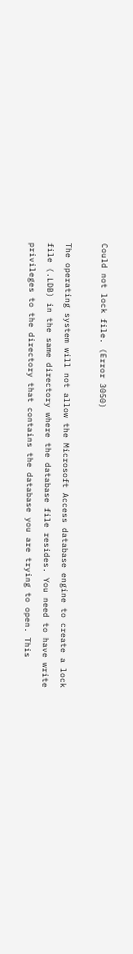Could not lock file. (Error 3050)

The operating system will not allow the Microsoft Access database engine to create a lock file (.LDB) in the same directory where the database file resides. You need to have write privileges to the directory that contains the database you are trying to open. This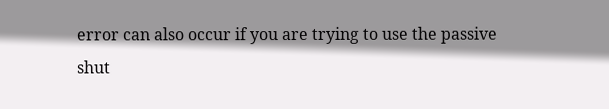error can also occur if you are trying to use the passive shut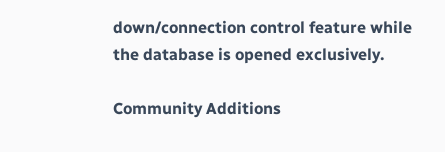down/connection control feature while the database is opened exclusively.

Community Additions